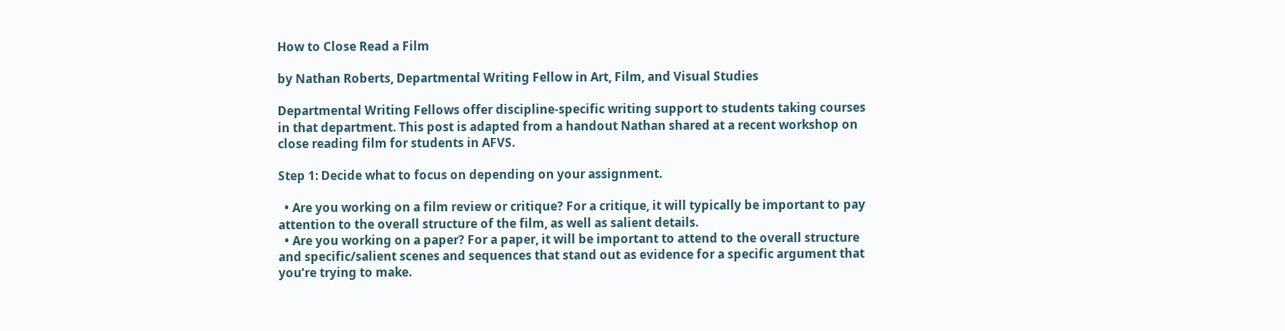How to Close Read a Film

by Nathan Roberts, Departmental Writing Fellow in Art, Film, and Visual Studies

Departmental Writing Fellows offer discipline-specific writing support to students taking courses in that department. This post is adapted from a handout Nathan shared at a recent workshop on close reading film for students in AFVS.

Step 1: Decide what to focus on depending on your assignment.

  • Are you working on a film review or critique? For a critique, it will typically be important to pay attention to the overall structure of the film, as well as salient details.
  • Are you working on a paper? For a paper, it will be important to attend to the overall structure and specific/salient scenes and sequences that stand out as evidence for a specific argument that you’re trying to make.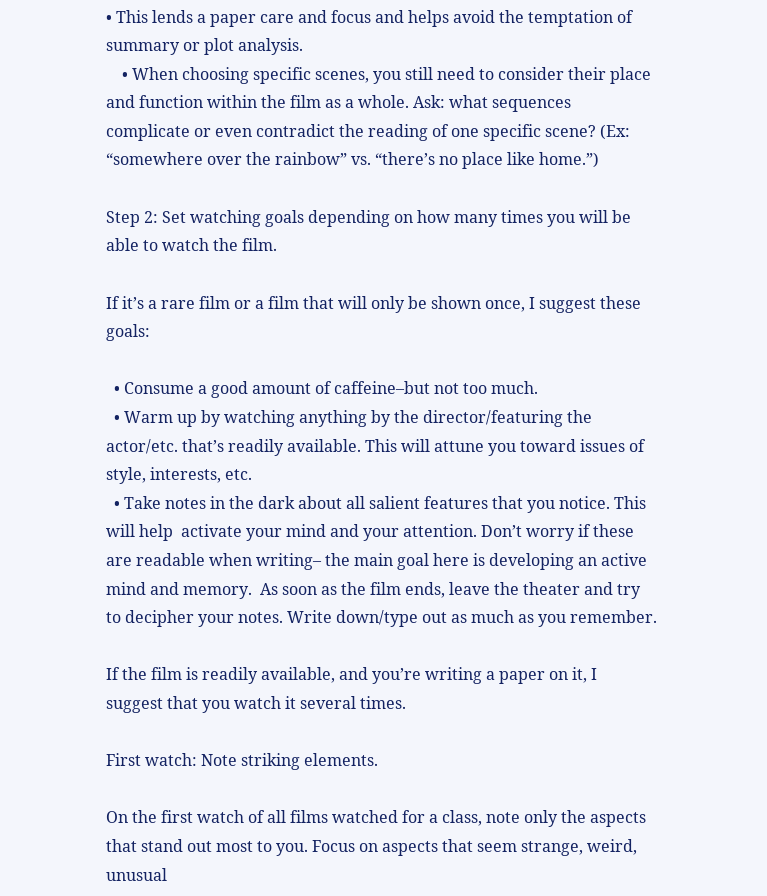• This lends a paper care and focus and helps avoid the temptation of summary or plot analysis.
    • When choosing specific scenes, you still need to consider their place and function within the film as a whole. Ask: what sequences complicate or even contradict the reading of one specific scene? (Ex: “somewhere over the rainbow” vs. “there’s no place like home.”)

Step 2: Set watching goals depending on how many times you will be able to watch the film.

If it’s a rare film or a film that will only be shown once, I suggest these goals:

  • Consume a good amount of caffeine–but not too much.
  • Warm up by watching anything by the director/featuring the actor/etc. that’s readily available. This will attune you toward issues of style, interests, etc.
  • Take notes in the dark about all salient features that you notice. This will help  activate your mind and your attention. Don’t worry if these are readable when writing– the main goal here is developing an active mind and memory.  As soon as the film ends, leave the theater and try to decipher your notes. Write down/type out as much as you remember.

If the film is readily available, and you’re writing a paper on it, I suggest that you watch it several times.

First watch: Note striking elements.

On the first watch of all films watched for a class, note only the aspects that stand out most to you. Focus on aspects that seem strange, weird, unusual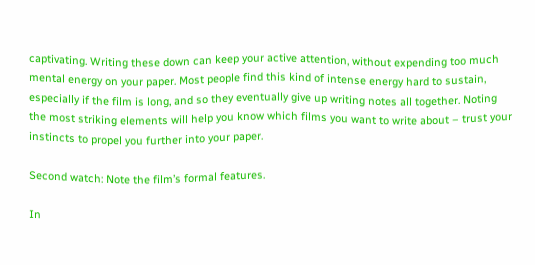captivating. Writing these down can keep your active attention, without expending too much mental energy on your paper. Most people find this kind of intense energy hard to sustain, especially if the film is long, and so they eventually give up writing notes all together. Noting the most striking elements will help you know which films you want to write about – trust your instincts to propel you further into your paper.

Second watch: Note the film’s formal features.

In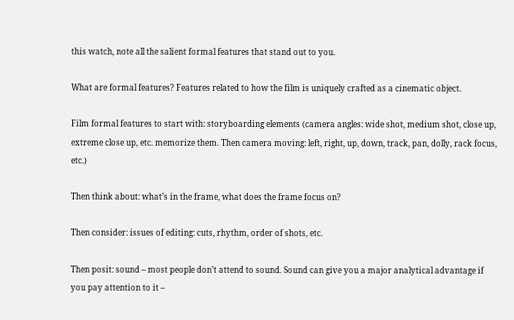this watch, note all the salient formal features that stand out to you.

What are formal features? Features related to how the film is uniquely crafted as a cinematic object.

Film formal features to start with: storyboarding elements (camera angles: wide shot, medium shot, close up, extreme close up, etc. memorize them. Then camera moving: left, right, up, down, track, pan, dolly, rack focus, etc.)

Then think about: what’s in the frame, what does the frame focus on?

Then consider: issues of editing: cuts, rhythm, order of shots, etc.

Then posit: sound – most people don’t attend to sound. Sound can give you a major analytical advantage if you pay attention to it –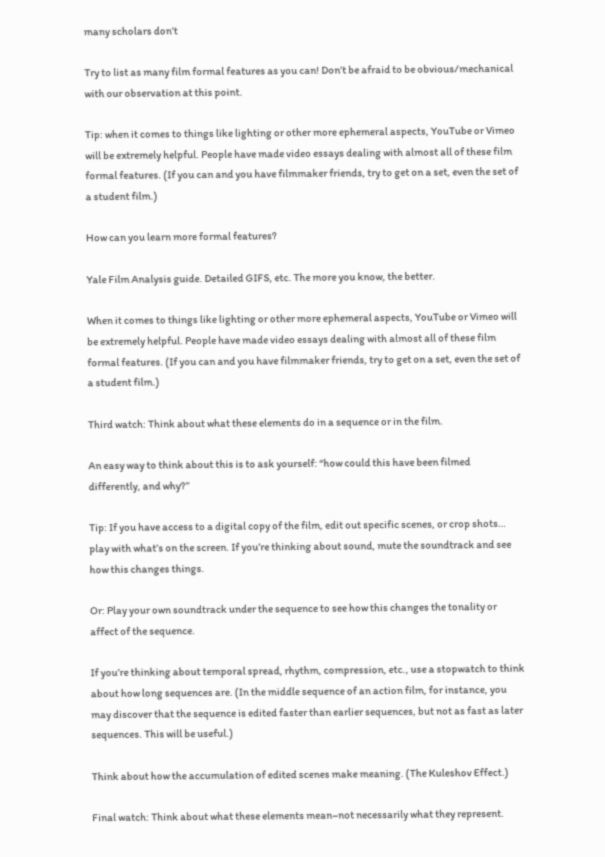many scholars don’t

Try to list as many film formal features as you can! Don’t be afraid to be obvious/mechanical with our observation at this point.

Tip: when it comes to things like lighting or other more ephemeral aspects, YouTube or Vimeo will be extremely helpful. People have made video essays dealing with almost all of these film formal features. (If you can and you have filmmaker friends, try to get on a set, even the set of a student film.)

How can you learn more formal features?

Yale Film Analysis guide. Detailed GIFS, etc. The more you know, the better.

When it comes to things like lighting or other more ephemeral aspects, YouTube or Vimeo will be extremely helpful. People have made video essays dealing with almost all of these film formal features. (If you can and you have filmmaker friends, try to get on a set, even the set of a student film.)

Third watch: Think about what these elements do in a sequence or in the film.

An easy way to think about this is to ask yourself: “how could this have been filmed differently, and why?”

Tip: If you have access to a digital copy of the film, edit out specific scenes, or crop shots… play with what’s on the screen. If you’re thinking about sound, mute the soundtrack and see how this changes things.

Or: Play your own soundtrack under the sequence to see how this changes the tonality or affect of the sequence.

If you’re thinking about temporal spread, rhythm, compression, etc., use a stopwatch to think about how long sequences are. (In the middle sequence of an action film, for instance, you may discover that the sequence is edited faster than earlier sequences, but not as fast as later sequences. This will be useful.)

Think about how the accumulation of edited scenes make meaning. (The Kuleshov Effect.)

Final watch: Think about what these elements mean–not necessarily what they represent.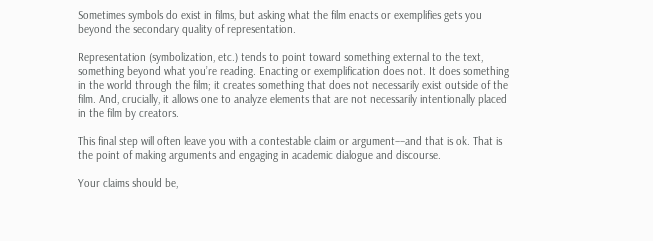Sometimes symbols do exist in films, but asking what the film enacts or exemplifies gets you beyond the secondary quality of representation.

Representation (symbolization, etc.) tends to point toward something external to the text, something beyond what you’re reading. Enacting or exemplification does not. It does something in the world through the film; it creates something that does not necessarily exist outside of the film. And, crucially, it allows one to analyze elements that are not necessarily intentionally placed in the film by creators.

This final step will often leave you with a contestable claim or argument––and that is ok. That is the point of making arguments and engaging in academic dialogue and discourse.

Your claims should be,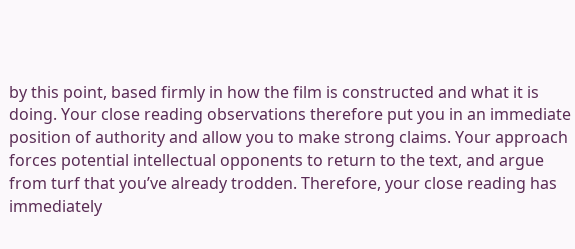by this point, based firmly in how the film is constructed and what it is doing. Your close reading observations therefore put you in an immediate position of authority and allow you to make strong claims. Your approach forces potential intellectual opponents to return to the text, and argue from turf that you’ve already trodden. Therefore, your close reading has immediately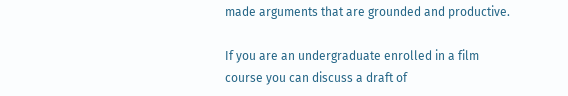made arguments that are grounded and productive.

If you are an undergraduate enrolled in a film course you can discuss a draft of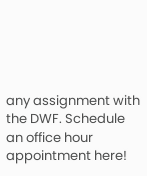any assignment with the DWF. Schedule an office hour appointment here!